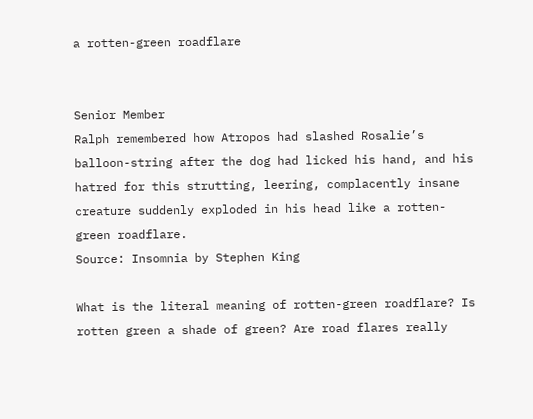a rotten-green roadflare


Senior Member
Ralph remembered how Atropos had slashed Rosalie’s balloon-string after the dog had licked his hand, and his hatred for this strutting, leering, complacently insane creature suddenly exploded in his head like a rotten-green roadflare.
Source: Insomnia by Stephen King

What is the literal meaning of rotten-green roadflare? Is rotten green a shade of green? Are road flares really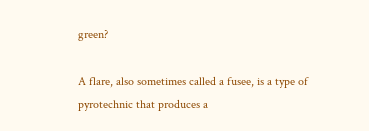green?

A flare, also sometimes called a fusee, is a type of pyrotechnic that produces a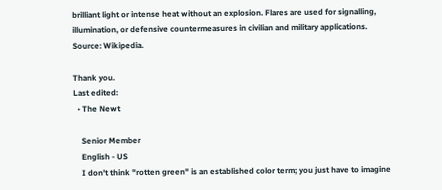brilliant light or intense heat without an explosion. Flares are used for signalling, illumination, or defensive countermeasures in civilian and military applications.
Source: Wikipedia.

Thank you.
Last edited:
  • The Newt

    Senior Member
    English - US
    I don't think "rotten green" is an established color term; you just have to imagine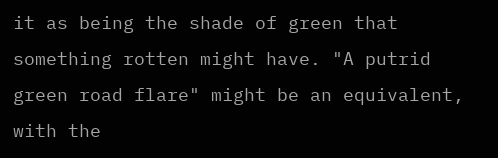it as being the shade of green that something rotten might have. "A putrid green road flare" might be an equivalent, with the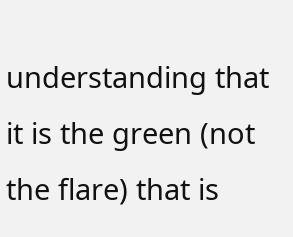understanding that it is the green (not the flare) that is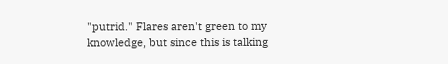"putrid." Flares aren't green to my knowledge, but since this is talking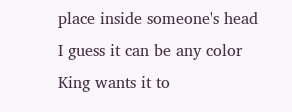place inside someone's head I guess it can be any color King wants it to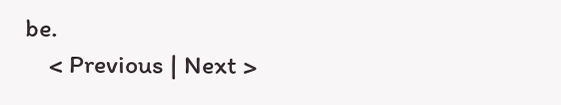be.
    < Previous | Next >